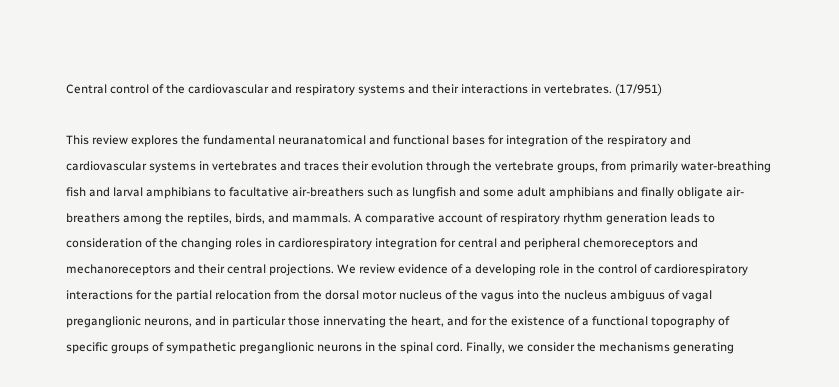Central control of the cardiovascular and respiratory systems and their interactions in vertebrates. (17/951)

This review explores the fundamental neuranatomical and functional bases for integration of the respiratory and cardiovascular systems in vertebrates and traces their evolution through the vertebrate groups, from primarily water-breathing fish and larval amphibians to facultative air-breathers such as lungfish and some adult amphibians and finally obligate air-breathers among the reptiles, birds, and mammals. A comparative account of respiratory rhythm generation leads to consideration of the changing roles in cardiorespiratory integration for central and peripheral chemoreceptors and mechanoreceptors and their central projections. We review evidence of a developing role in the control of cardiorespiratory interactions for the partial relocation from the dorsal motor nucleus of the vagus into the nucleus ambiguus of vagal preganglionic neurons, and in particular those innervating the heart, and for the existence of a functional topography of specific groups of sympathetic preganglionic neurons in the spinal cord. Finally, we consider the mechanisms generating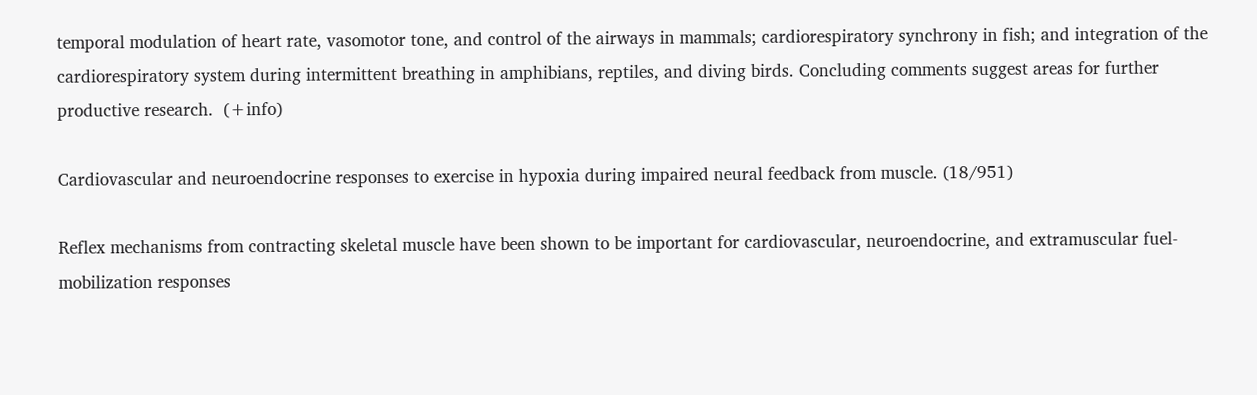temporal modulation of heart rate, vasomotor tone, and control of the airways in mammals; cardiorespiratory synchrony in fish; and integration of the cardiorespiratory system during intermittent breathing in amphibians, reptiles, and diving birds. Concluding comments suggest areas for further productive research.  (+info)

Cardiovascular and neuroendocrine responses to exercise in hypoxia during impaired neural feedback from muscle. (18/951)

Reflex mechanisms from contracting skeletal muscle have been shown to be important for cardiovascular, neuroendocrine, and extramuscular fuel-mobilization responses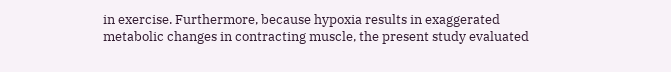in exercise. Furthermore, because hypoxia results in exaggerated metabolic changes in contracting muscle, the present study evaluated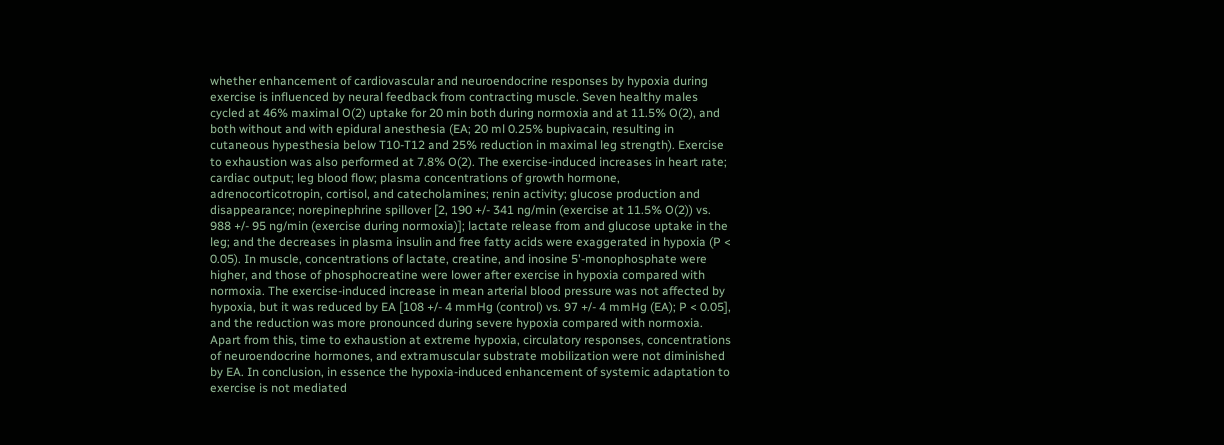whether enhancement of cardiovascular and neuroendocrine responses by hypoxia during exercise is influenced by neural feedback from contracting muscle. Seven healthy males cycled at 46% maximal O(2) uptake for 20 min both during normoxia and at 11.5% O(2), and both without and with epidural anesthesia (EA; 20 ml 0.25% bupivacain, resulting in cutaneous hypesthesia below T10-T12 and 25% reduction in maximal leg strength). Exercise to exhaustion was also performed at 7.8% O(2). The exercise-induced increases in heart rate; cardiac output; leg blood flow; plasma concentrations of growth hormone, adrenocorticotropin, cortisol, and catecholamines; renin activity; glucose production and disappearance; norepinephrine spillover [2, 190 +/- 341 ng/min (exercise at 11.5% O(2)) vs. 988 +/- 95 ng/min (exercise during normoxia)]; lactate release from and glucose uptake in the leg; and the decreases in plasma insulin and free fatty acids were exaggerated in hypoxia (P < 0.05). In muscle, concentrations of lactate, creatine, and inosine 5'-monophosphate were higher, and those of phosphocreatine were lower after exercise in hypoxia compared with normoxia. The exercise-induced increase in mean arterial blood pressure was not affected by hypoxia, but it was reduced by EA [108 +/- 4 mmHg (control) vs. 97 +/- 4 mmHg (EA); P < 0.05], and the reduction was more pronounced during severe hypoxia compared with normoxia. Apart from this, time to exhaustion at extreme hypoxia, circulatory responses, concentrations of neuroendocrine hormones, and extramuscular substrate mobilization were not diminished by EA. In conclusion, in essence the hypoxia-induced enhancement of systemic adaptation to exercise is not mediated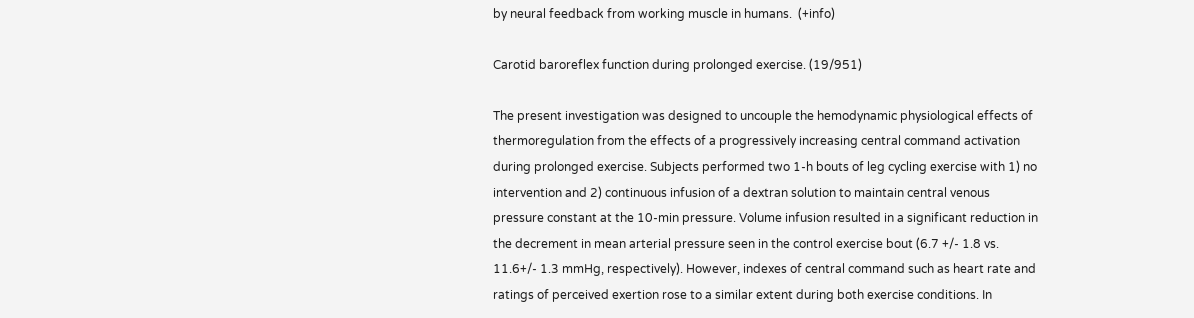by neural feedback from working muscle in humans.  (+info)

Carotid baroreflex function during prolonged exercise. (19/951)

The present investigation was designed to uncouple the hemodynamic physiological effects of thermoregulation from the effects of a progressively increasing central command activation during prolonged exercise. Subjects performed two 1-h bouts of leg cycling exercise with 1) no intervention and 2) continuous infusion of a dextran solution to maintain central venous pressure constant at the 10-min pressure. Volume infusion resulted in a significant reduction in the decrement in mean arterial pressure seen in the control exercise bout (6.7 +/- 1.8 vs. 11.6+/- 1.3 mmHg, respectively). However, indexes of central command such as heart rate and ratings of perceived exertion rose to a similar extent during both exercise conditions. In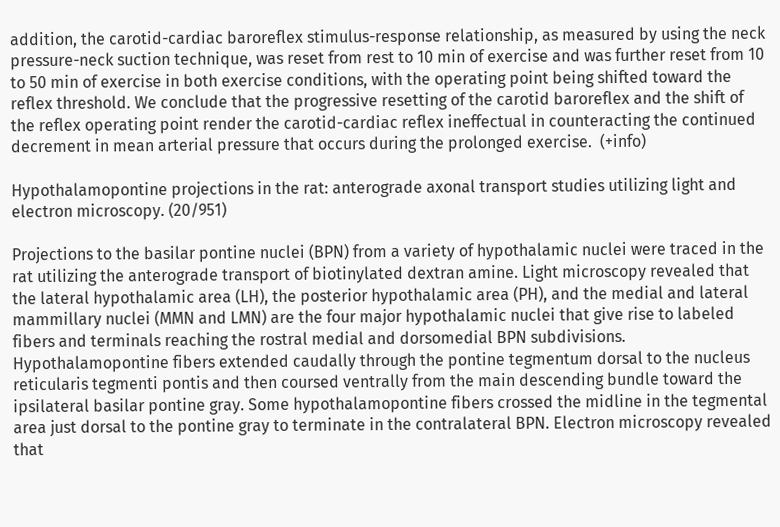addition, the carotid-cardiac baroreflex stimulus-response relationship, as measured by using the neck pressure-neck suction technique, was reset from rest to 10 min of exercise and was further reset from 10 to 50 min of exercise in both exercise conditions, with the operating point being shifted toward the reflex threshold. We conclude that the progressive resetting of the carotid baroreflex and the shift of the reflex operating point render the carotid-cardiac reflex ineffectual in counteracting the continued decrement in mean arterial pressure that occurs during the prolonged exercise.  (+info)

Hypothalamopontine projections in the rat: anterograde axonal transport studies utilizing light and electron microscopy. (20/951)

Projections to the basilar pontine nuclei (BPN) from a variety of hypothalamic nuclei were traced in the rat utilizing the anterograde transport of biotinylated dextran amine. Light microscopy revealed that the lateral hypothalamic area (LH), the posterior hypothalamic area (PH), and the medial and lateral mammillary nuclei (MMN and LMN) are the four major hypothalamic nuclei that give rise to labeled fibers and terminals reaching the rostral medial and dorsomedial BPN subdivisions. Hypothalamopontine fibers extended caudally through the pontine tegmentum dorsal to the nucleus reticularis tegmenti pontis and then coursed ventrally from the main descending bundle toward the ipsilateral basilar pontine gray. Some hypothalamopontine fibers crossed the midline in the tegmental area just dorsal to the pontine gray to terminate in the contralateral BPN. Electron microscopy revealed that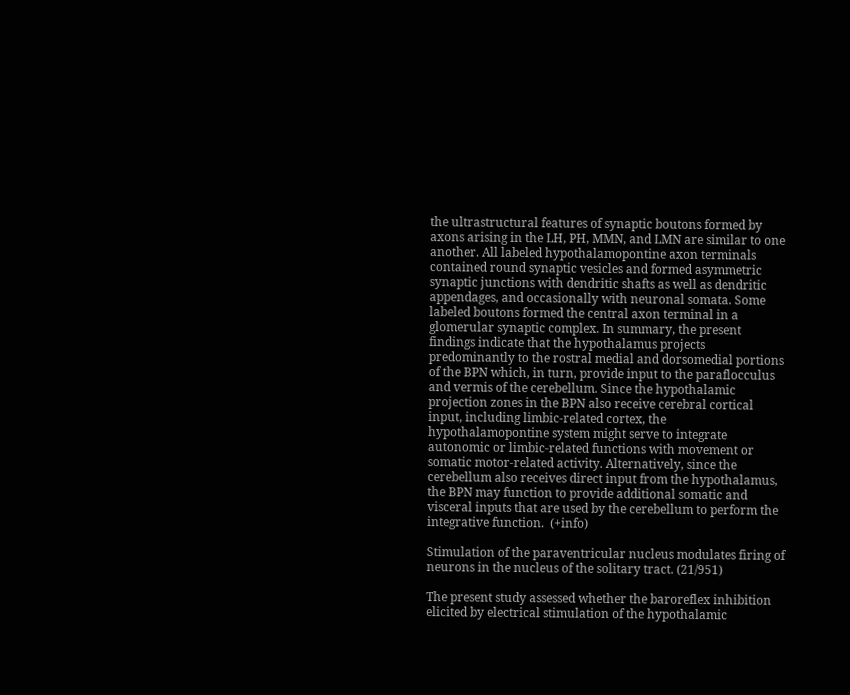the ultrastructural features of synaptic boutons formed by axons arising in the LH, PH, MMN, and LMN are similar to one another. All labeled hypothalamopontine axon terminals contained round synaptic vesicles and formed asymmetric synaptic junctions with dendritic shafts as well as dendritic appendages, and occasionally with neuronal somata. Some labeled boutons formed the central axon terminal in a glomerular synaptic complex. In summary, the present findings indicate that the hypothalamus projects predominantly to the rostral medial and dorsomedial portions of the BPN which, in turn, provide input to the paraflocculus and vermis of the cerebellum. Since the hypothalamic projection zones in the BPN also receive cerebral cortical input, including limbic-related cortex, the hypothalamopontine system might serve to integrate autonomic or limbic-related functions with movement or somatic motor-related activity. Alternatively, since the cerebellum also receives direct input from the hypothalamus, the BPN may function to provide additional somatic and visceral inputs that are used by the cerebellum to perform the integrative function.  (+info)

Stimulation of the paraventricular nucleus modulates firing of neurons in the nucleus of the solitary tract. (21/951)

The present study assessed whether the baroreflex inhibition elicited by electrical stimulation of the hypothalamic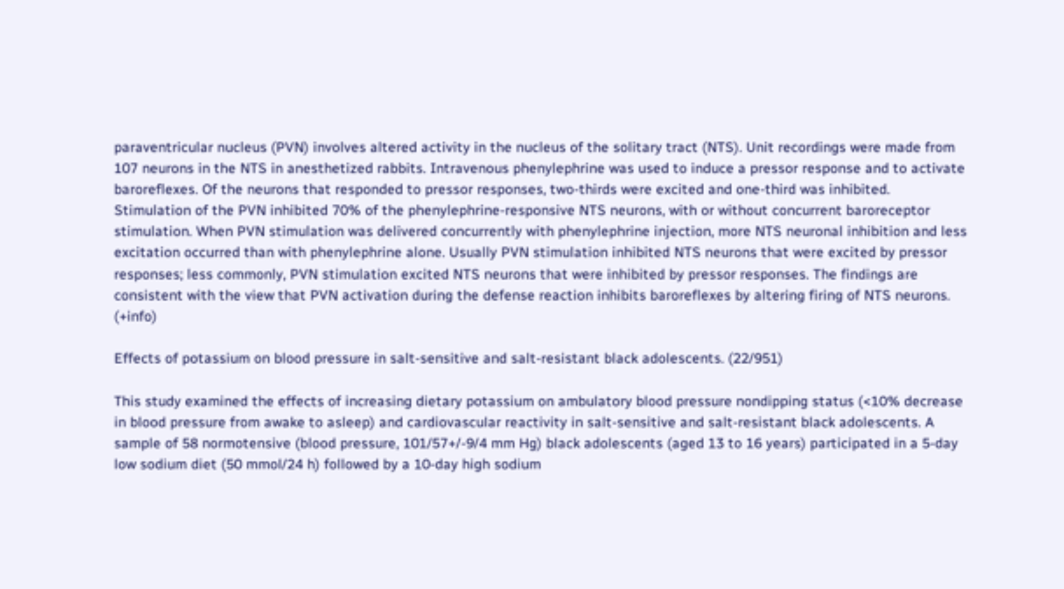paraventricular nucleus (PVN) involves altered activity in the nucleus of the solitary tract (NTS). Unit recordings were made from 107 neurons in the NTS in anesthetized rabbits. Intravenous phenylephrine was used to induce a pressor response and to activate baroreflexes. Of the neurons that responded to pressor responses, two-thirds were excited and one-third was inhibited. Stimulation of the PVN inhibited 70% of the phenylephrine-responsive NTS neurons, with or without concurrent baroreceptor stimulation. When PVN stimulation was delivered concurrently with phenylephrine injection, more NTS neuronal inhibition and less excitation occurred than with phenylephrine alone. Usually PVN stimulation inhibited NTS neurons that were excited by pressor responses; less commonly, PVN stimulation excited NTS neurons that were inhibited by pressor responses. The findings are consistent with the view that PVN activation during the defense reaction inhibits baroreflexes by altering firing of NTS neurons.  (+info)

Effects of potassium on blood pressure in salt-sensitive and salt-resistant black adolescents. (22/951)

This study examined the effects of increasing dietary potassium on ambulatory blood pressure nondipping status (<10% decrease in blood pressure from awake to asleep) and cardiovascular reactivity in salt-sensitive and salt-resistant black adolescents. A sample of 58 normotensive (blood pressure, 101/57+/-9/4 mm Hg) black adolescents (aged 13 to 16 years) participated in a 5-day low sodium diet (50 mmol/24 h) followed by a 10-day high sodium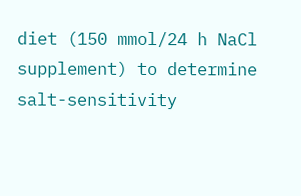diet (150 mmol/24 h NaCl supplement) to determine salt-sensitivity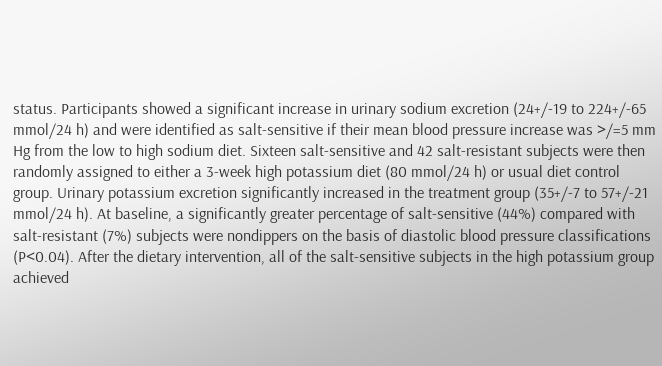status. Participants showed a significant increase in urinary sodium excretion (24+/-19 to 224+/-65 mmol/24 h) and were identified as salt-sensitive if their mean blood pressure increase was >/=5 mm Hg from the low to high sodium diet. Sixteen salt-sensitive and 42 salt-resistant subjects were then randomly assigned to either a 3-week high potassium diet (80 mmol/24 h) or usual diet control group. Urinary potassium excretion significantly increased in the treatment group (35+/-7 to 57+/-21 mmol/24 h). At baseline, a significantly greater percentage of salt-sensitive (44%) compared with salt-resistant (7%) subjects were nondippers on the basis of diastolic blood pressure classifications (P<0.04). After the dietary intervention, all of the salt-sensitive subjects in the high potassium group achieved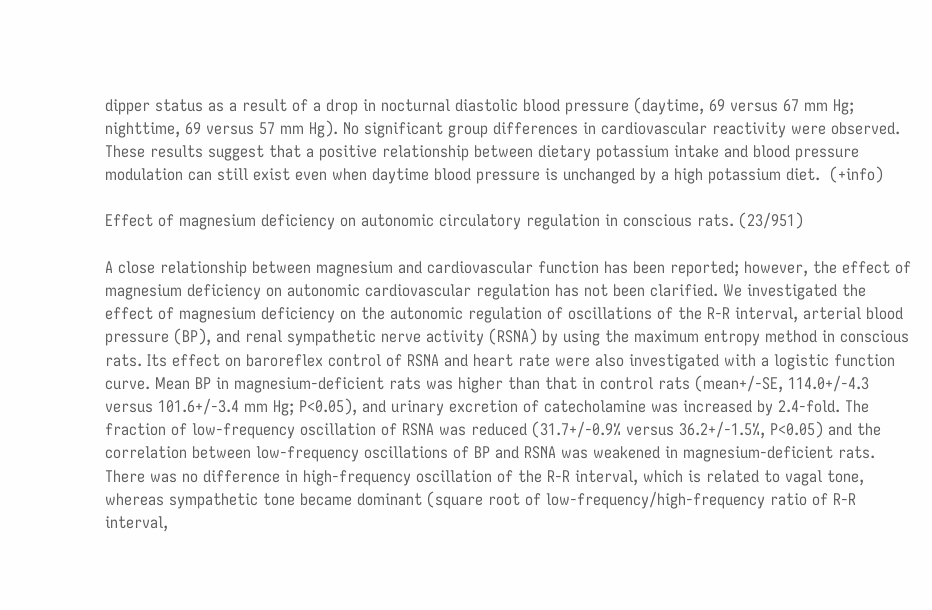dipper status as a result of a drop in nocturnal diastolic blood pressure (daytime, 69 versus 67 mm Hg; nighttime, 69 versus 57 mm Hg). No significant group differences in cardiovascular reactivity were observed. These results suggest that a positive relationship between dietary potassium intake and blood pressure modulation can still exist even when daytime blood pressure is unchanged by a high potassium diet.  (+info)

Effect of magnesium deficiency on autonomic circulatory regulation in conscious rats. (23/951)

A close relationship between magnesium and cardiovascular function has been reported; however, the effect of magnesium deficiency on autonomic cardiovascular regulation has not been clarified. We investigated the effect of magnesium deficiency on the autonomic regulation of oscillations of the R-R interval, arterial blood pressure (BP), and renal sympathetic nerve activity (RSNA) by using the maximum entropy method in conscious rats. Its effect on baroreflex control of RSNA and heart rate were also investigated with a logistic function curve. Mean BP in magnesium-deficient rats was higher than that in control rats (mean+/-SE, 114.0+/-4.3 versus 101.6+/-3.4 mm Hg; P<0.05), and urinary excretion of catecholamine was increased by 2.4-fold. The fraction of low-frequency oscillation of RSNA was reduced (31.7+/-0.9% versus 36.2+/-1.5%, P<0.05) and the correlation between low-frequency oscillations of BP and RSNA was weakened in magnesium-deficient rats. There was no difference in high-frequency oscillation of the R-R interval, which is related to vagal tone, whereas sympathetic tone became dominant (square root of low-frequency/high-frequency ratio of R-R interval,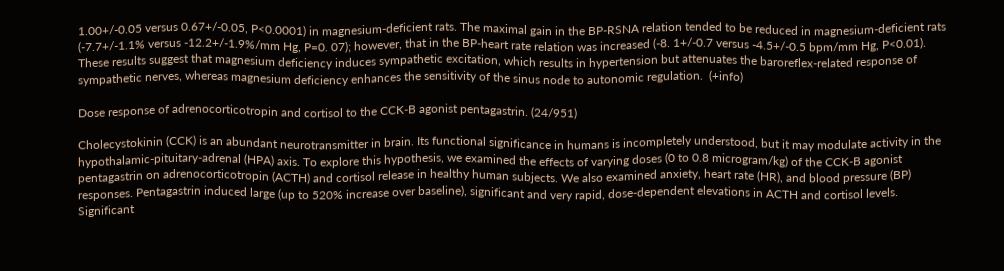1.00+/-0.05 versus 0.67+/-0.05, P<0.0001) in magnesium-deficient rats. The maximal gain in the BP-RSNA relation tended to be reduced in magnesium-deficient rats (-7.7+/-1.1% versus -12.2+/-1.9%/mm Hg, P=0. 07); however, that in the BP-heart rate relation was increased (-8. 1+/-0.7 versus -4.5+/-0.5 bpm/mm Hg, P<0.01). These results suggest that magnesium deficiency induces sympathetic excitation, which results in hypertension but attenuates the baroreflex-related response of sympathetic nerves, whereas magnesium deficiency enhances the sensitivity of the sinus node to autonomic regulation.  (+info)

Dose response of adrenocorticotropin and cortisol to the CCK-B agonist pentagastrin. (24/951)

Cholecystokinin (CCK) is an abundant neurotransmitter in brain. Its functional significance in humans is incompletely understood, but it may modulate activity in the hypothalamic-pituitary-adrenal (HPA) axis. To explore this hypothesis, we examined the effects of varying doses (0 to 0.8 microgram/kg) of the CCK-B agonist pentagastrin on adrenocorticotropin (ACTH) and cortisol release in healthy human subjects. We also examined anxiety, heart rate (HR), and blood pressure (BP) responses. Pentagastrin induced large (up to 520% increase over baseline), significant and very rapid, dose-dependent elevations in ACTH and cortisol levels. Significant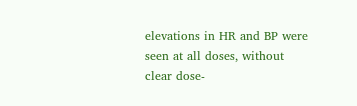elevations in HR and BP were seen at all doses, without clear dose-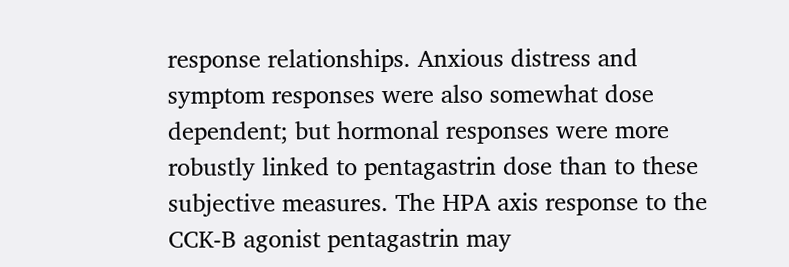response relationships. Anxious distress and symptom responses were also somewhat dose dependent; but hormonal responses were more robustly linked to pentagastrin dose than to these subjective measures. The HPA axis response to the CCK-B agonist pentagastrin may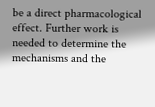be a direct pharmacological effect. Further work is needed to determine the mechanisms and the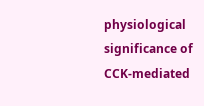physiological significance of CCK-mediated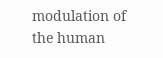modulation of the human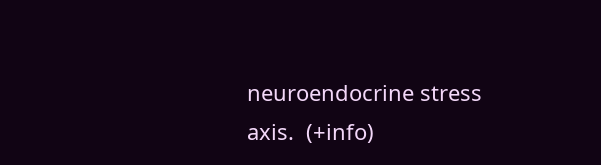neuroendocrine stress axis.  (+info)